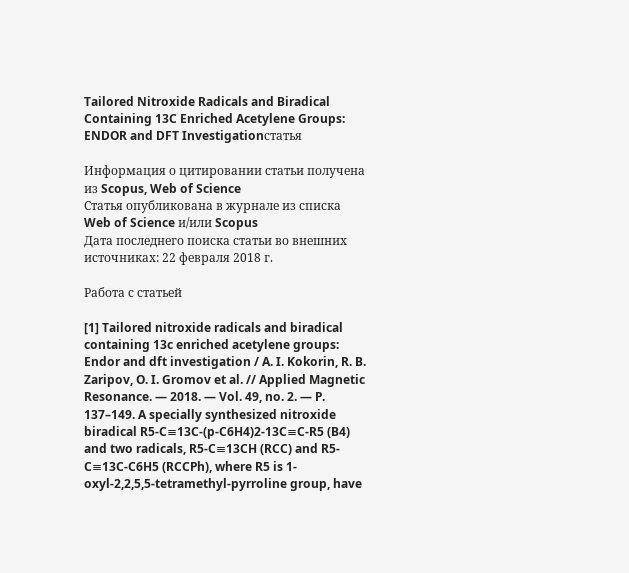Tailored Nitroxide Radicals and Biradical Containing 13C Enriched Acetylene Groups: ENDOR and DFT Investigationстатья

Информация о цитировании статьи получена из Scopus, Web of Science
Статья опубликована в журнале из списка Web of Science и/или Scopus
Дата последнего поиска статьи во внешних источниках: 22 февраля 2018 г.

Работа с статьей

[1] Tailored nitroxide radicals and biradical containing 13c enriched acetylene groups: Endor and dft investigation / A. I. Kokorin, R. B. Zaripov, O. I. Gromov et al. // Applied Magnetic Resonance. — 2018. — Vol. 49, no. 2. — P. 137–149. A specially synthesized nitroxide biradical R5-C≡13C-(p-C6H4)2-13C≡C-R5 (B4) and two radicals, R5-C≡13CH (RCC) and R5-C≡13C-C6H5 (RCCPh), where R5 is 1-oxyl-2,2,5,5-tetramethyl-pyrroline group, have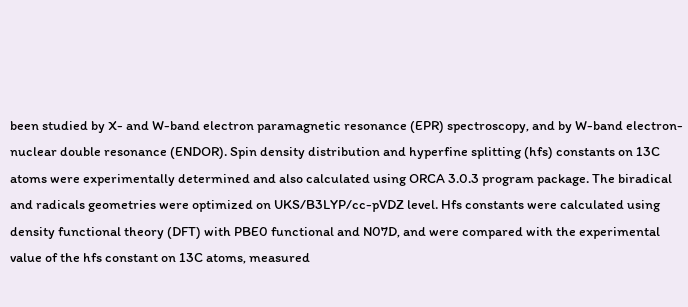been studied by X- and W-band electron paramagnetic resonance (EPR) spectroscopy, and by W-band electron-nuclear double resonance (ENDOR). Spin density distribution and hyperfine splitting (hfs) constants on 13C atoms were experimentally determined and also calculated using ORCA 3.0.3 program package. The biradical and radicals geometries were optimized on UKS/B3LYP/cc-pVDZ level. Hfs constants were calculated using density functional theory (DFT) with PBE0 functional and N07D, and were compared with the experimental value of the hfs constant on 13C atoms, measured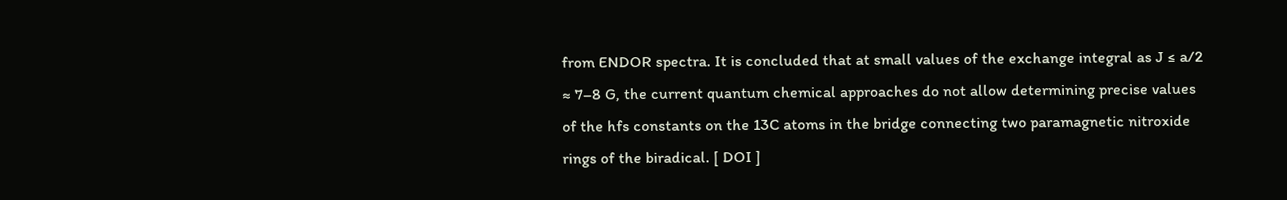from ENDOR spectra. It is concluded that at small values of the exchange integral as J ≤ a/2 ≈ 7–8 G, the current quantum chemical approaches do not allow determining precise values of the hfs constants on the 13C atoms in the bridge connecting two paramagnetic nitroxide rings of the biradical. [ DOI ]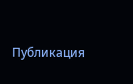Публикация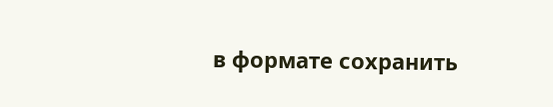в формате сохранить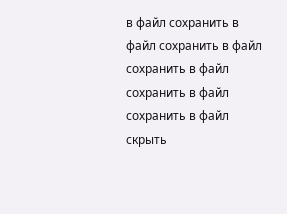в файл сохранить в файл сохранить в файл сохранить в файл сохранить в файл сохранить в файл скрыть